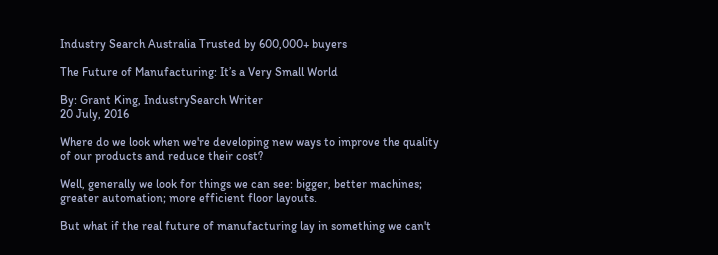Industry Search Australia Trusted by 600,000+ buyers

The Future of Manufacturing: It’s a Very Small World

By: Grant King, IndustrySearch Writer
20 July, 2016

Where do we look when we're developing new ways to improve the quality of our products and reduce their cost?

Well, generally we look for things we can see: bigger, better machines; greater automation; more efficient floor layouts.

But what if the real future of manufacturing lay in something we can't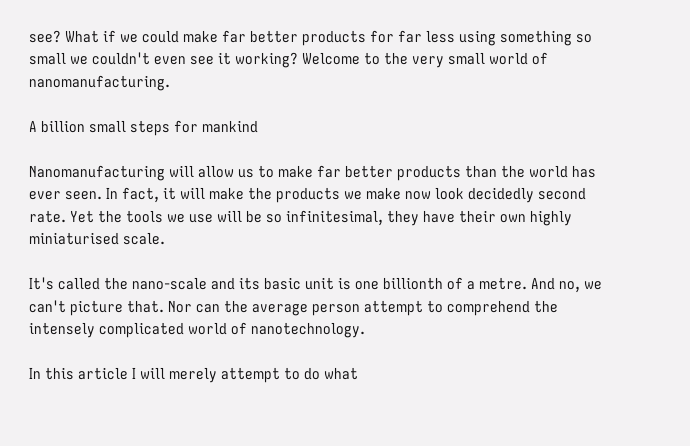see? What if we could make far better products for far less using something so small we couldn't even see it working? Welcome to the very small world of nanomanufacturing.

A billion small steps for mankind

Nanomanufacturing will allow us to make far better products than the world has ever seen. In fact, it will make the products we make now look decidedly second rate. Yet the tools we use will be so infinitesimal, they have their own highly miniaturised scale.

It's called the nano-scale and its basic unit is one billionth of a metre. And no, we can't picture that. Nor can the average person attempt to comprehend the intensely complicated world of nanotechnology.

In this article I will merely attempt to do what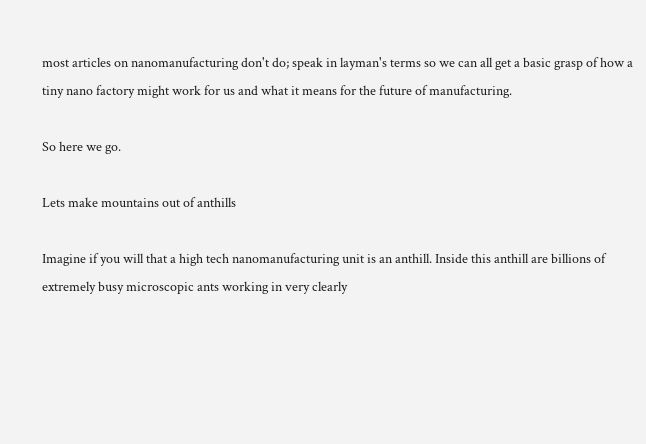most articles on nanomanufacturing don't do; speak in layman's terms so we can all get a basic grasp of how a tiny nano factory might work for us and what it means for the future of manufacturing.

So here we go.

Lets make mountains out of anthills

Imagine if you will that a high tech nanomanufacturing unit is an anthill. Inside this anthill are billions of extremely busy microscopic ants working in very clearly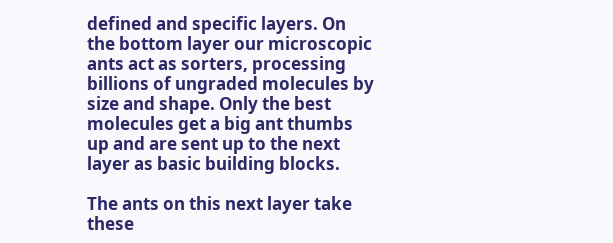defined and specific layers. On the bottom layer our microscopic ants act as sorters, processing billions of ungraded molecules by size and shape. Only the best molecules get a big ant thumbs up and are sent up to the next layer as basic building blocks.

The ants on this next layer take these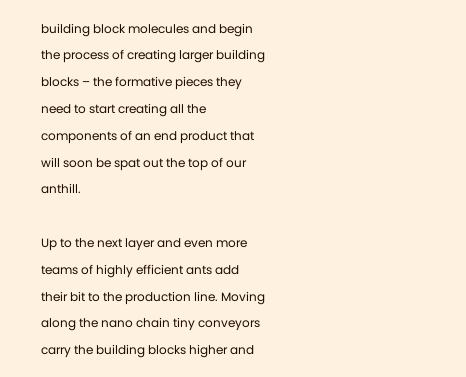building block molecules and begin the process of creating larger building blocks – the formative pieces they need to start creating all the components of an end product that will soon be spat out the top of our anthill.

Up to the next layer and even more teams of highly efficient ants add their bit to the production line. Moving along the nano chain tiny conveyors carry the building blocks higher and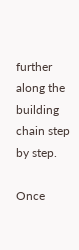further along the building chain step by step.

Once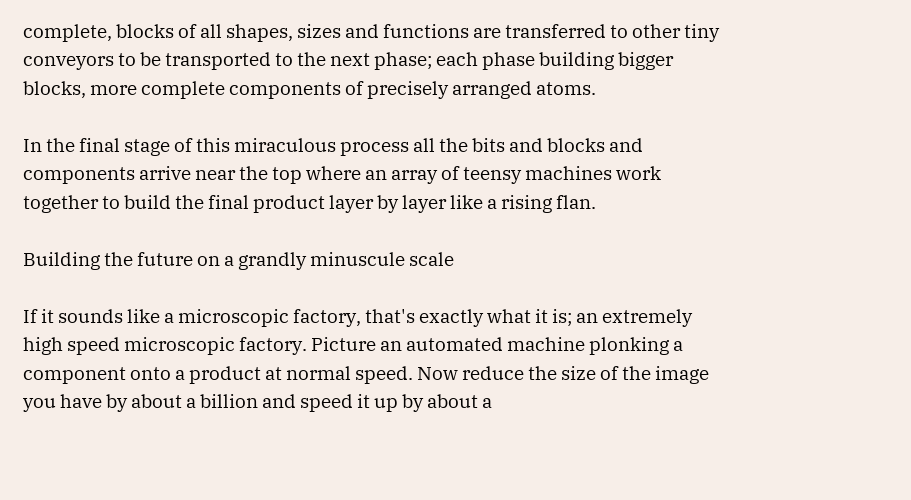complete, blocks of all shapes, sizes and functions are transferred to other tiny conveyors to be transported to the next phase; each phase building bigger blocks, more complete components of precisely arranged atoms.

In the final stage of this miraculous process all the bits and blocks and components arrive near the top where an array of teensy machines work together to build the final product layer by layer like a rising flan.

Building the future on a grandly minuscule scale

If it sounds like a microscopic factory, that's exactly what it is; an extremely high speed microscopic factory. Picture an automated machine plonking a component onto a product at normal speed. Now reduce the size of the image you have by about a billion and speed it up by about a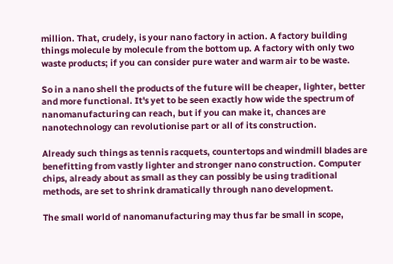million. That, crudely, is your nano factory in action. A factory building things molecule by molecule from the bottom up. A factory with only two waste products; if you can consider pure water and warm air to be waste.

So in a nano shell the products of the future will be cheaper, lighter, better and more functional. It's yet to be seen exactly how wide the spectrum of nanomanufacturing can reach, but if you can make it, chances are nanotechnology can revolutionise part or all of its construction.

Already such things as tennis racquets, countertops and windmill blades are benefitting from vastly lighter and stronger nano construction. Computer chips, already about as small as they can possibly be using traditional methods, are set to shrink dramatically through nano development.

The small world of nanomanufacturing may thus far be small in scope,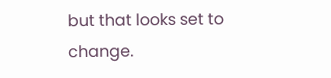but that looks set to change.